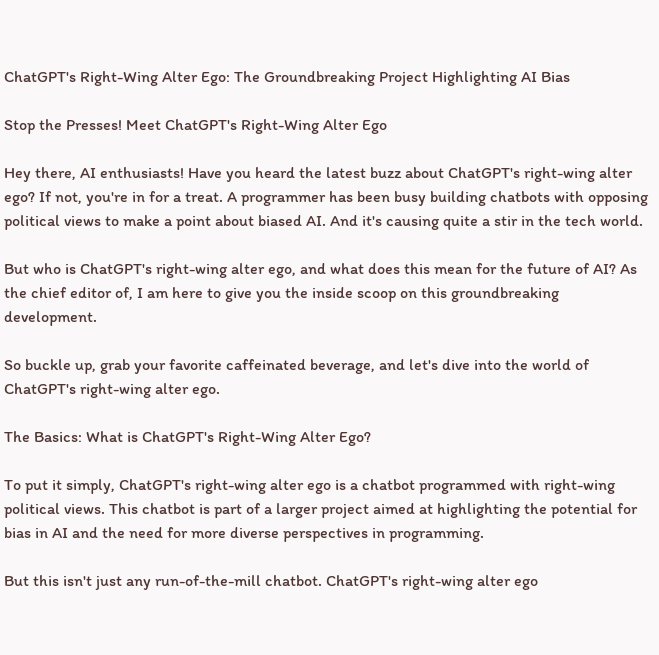ChatGPT's Right-Wing Alter Ego: The Groundbreaking Project Highlighting AI Bias

Stop the Presses! Meet ChatGPT's Right-Wing Alter Ego

Hey there, AI enthusiasts! Have you heard the latest buzz about ChatGPT's right-wing alter ego? If not, you're in for a treat. A programmer has been busy building chatbots with opposing political views to make a point about biased AI. And it's causing quite a stir in the tech world.

But who is ChatGPT's right-wing alter ego, and what does this mean for the future of AI? As the chief editor of, I am here to give you the inside scoop on this groundbreaking development.

So buckle up, grab your favorite caffeinated beverage, and let's dive into the world of ChatGPT's right-wing alter ego.

The Basics: What is ChatGPT's Right-Wing Alter Ego?

To put it simply, ChatGPT's right-wing alter ego is a chatbot programmed with right-wing political views. This chatbot is part of a larger project aimed at highlighting the potential for bias in AI and the need for more diverse perspectives in programming.

But this isn't just any run-of-the-mill chatbot. ChatGPT's right-wing alter ego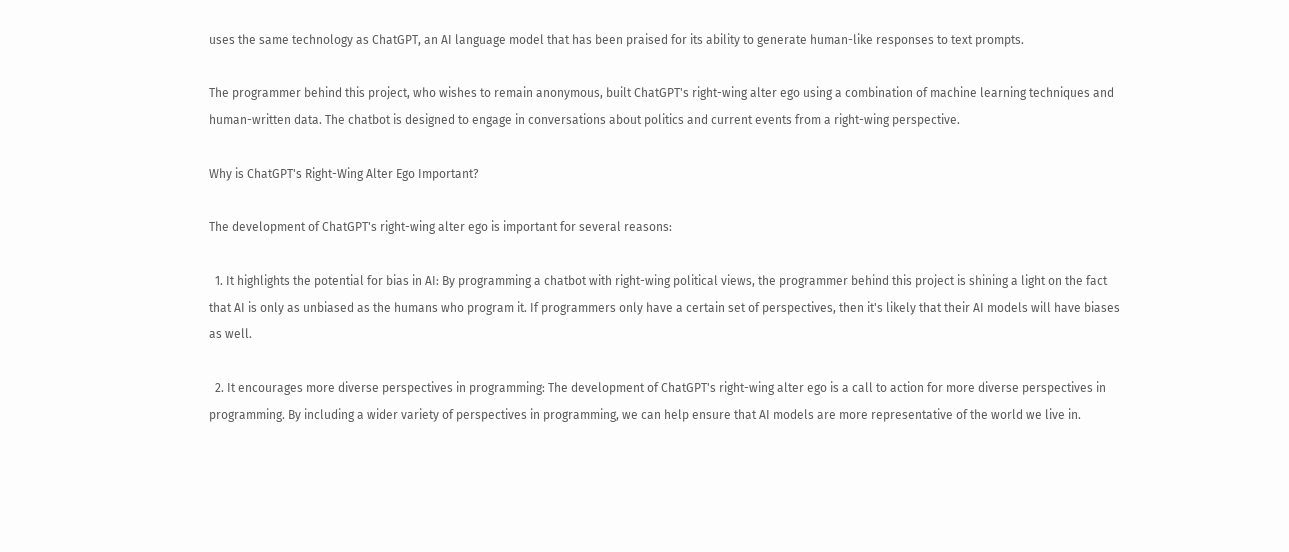uses the same technology as ChatGPT, an AI language model that has been praised for its ability to generate human-like responses to text prompts.

The programmer behind this project, who wishes to remain anonymous, built ChatGPT's right-wing alter ego using a combination of machine learning techniques and human-written data. The chatbot is designed to engage in conversations about politics and current events from a right-wing perspective.

Why is ChatGPT's Right-Wing Alter Ego Important?

The development of ChatGPT's right-wing alter ego is important for several reasons:

  1. It highlights the potential for bias in AI: By programming a chatbot with right-wing political views, the programmer behind this project is shining a light on the fact that AI is only as unbiased as the humans who program it. If programmers only have a certain set of perspectives, then it's likely that their AI models will have biases as well.

  2. It encourages more diverse perspectives in programming: The development of ChatGPT's right-wing alter ego is a call to action for more diverse perspectives in programming. By including a wider variety of perspectives in programming, we can help ensure that AI models are more representative of the world we live in.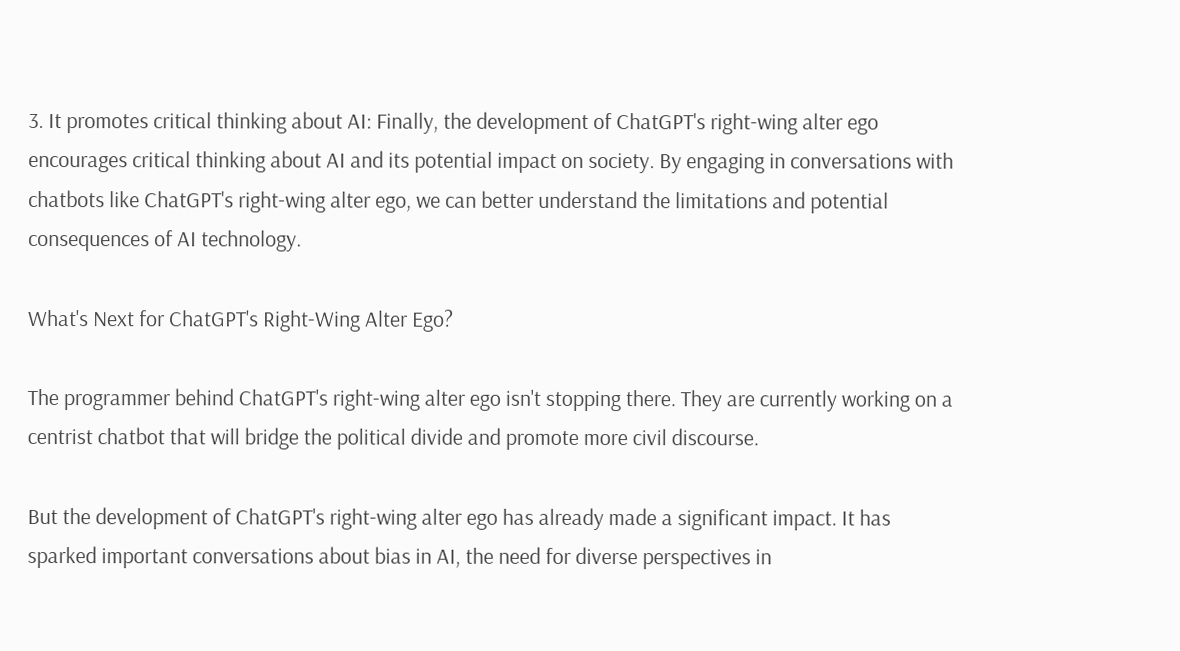3. It promotes critical thinking about AI: Finally, the development of ChatGPT's right-wing alter ego encourages critical thinking about AI and its potential impact on society. By engaging in conversations with chatbots like ChatGPT's right-wing alter ego, we can better understand the limitations and potential consequences of AI technology.

What's Next for ChatGPT's Right-Wing Alter Ego?

The programmer behind ChatGPT's right-wing alter ego isn't stopping there. They are currently working on a centrist chatbot that will bridge the political divide and promote more civil discourse.

But the development of ChatGPT's right-wing alter ego has already made a significant impact. It has sparked important conversations about bias in AI, the need for diverse perspectives in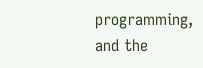programming, and the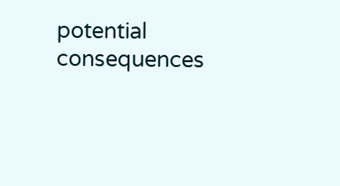potential consequences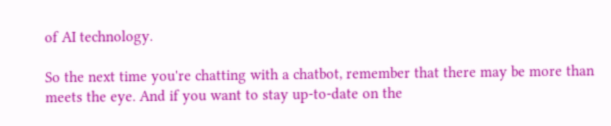of AI technology.

So the next time you're chatting with a chatbot, remember that there may be more than meets the eye. And if you want to stay up-to-date on the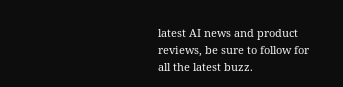latest AI news and product reviews, be sure to follow for all the latest buzz.